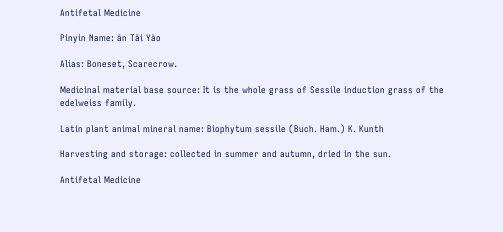Antifetal Medicine

Pinyin Name: ān Tāi Yào

Alias: Boneset, Scarecrow.

Medicinal material base source: It is the whole grass of Sessile induction grass of the edelweiss family.

Latin plant animal mineral name: Biophytum sessile (Buch. Ham.) K. Kunth

Harvesting and storage: collected in summer and autumn, dried in the sun.

Antifetal Medicine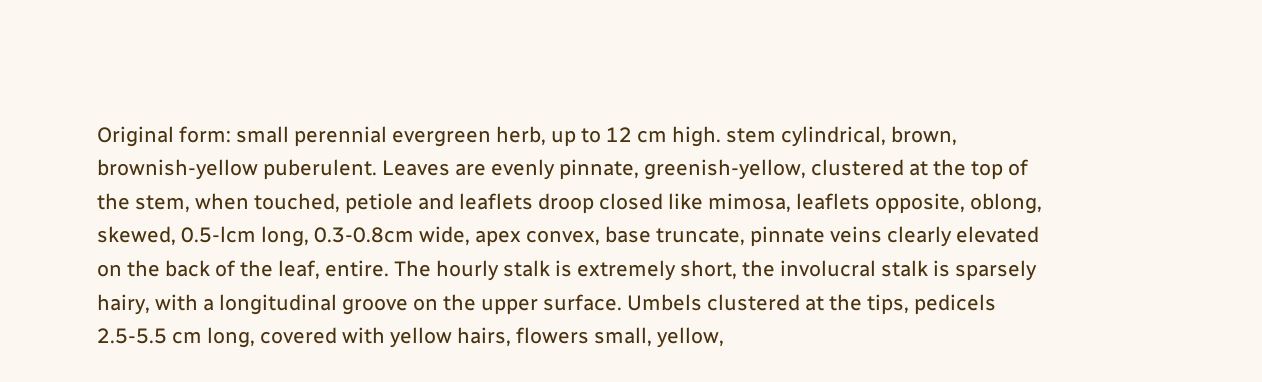Original form: small perennial evergreen herb, up to 12 cm high. stem cylindrical, brown, brownish-yellow puberulent. Leaves are evenly pinnate, greenish-yellow, clustered at the top of the stem, when touched, petiole and leaflets droop closed like mimosa, leaflets opposite, oblong, skewed, 0.5-lcm long, 0.3-0.8cm wide, apex convex, base truncate, pinnate veins clearly elevated on the back of the leaf, entire. The hourly stalk is extremely short, the involucral stalk is sparsely hairy, with a longitudinal groove on the upper surface. Umbels clustered at the tips, pedicels 2.5-5.5 cm long, covered with yellow hairs, flowers small, yellow,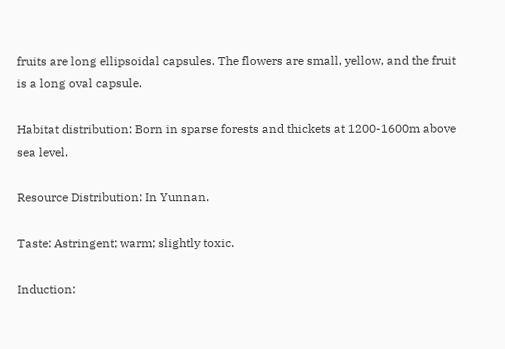fruits are long ellipsoidal capsules. The flowers are small, yellow, and the fruit is a long oval capsule.

Habitat distribution: Born in sparse forests and thickets at 1200-1600m above sea level.

Resource Distribution: In Yunnan.

Taste: Astringent; warm; slightly toxic.

Induction: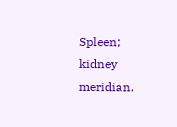Spleen; kidney meridian.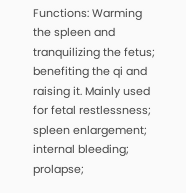Functions: Warming the spleen and tranquilizing the fetus; benefiting the qi and raising it. Mainly used for fetal restlessness; spleen enlargement; internal bleeding; prolapse;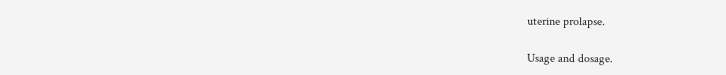uterine prolapse.

Usage and dosage.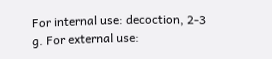For internal use: decoction, 2-3 g. For external use: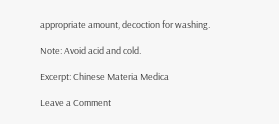appropriate amount, decoction for washing.

Note: Avoid acid and cold.

Excerpt: Chinese Materia Medica

Leave a Comment